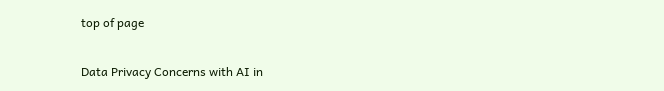top of page

Data Privacy Concerns with AI in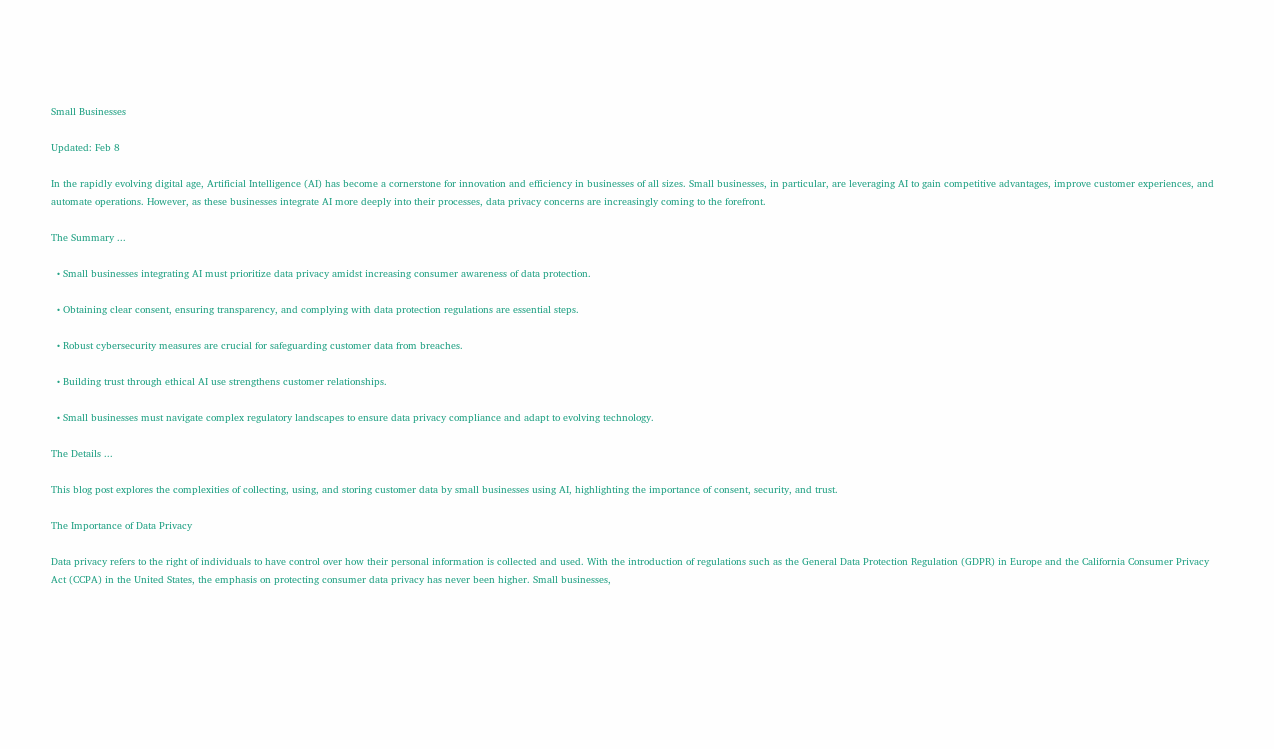Small Businesses

Updated: Feb 8

In the rapidly evolving digital age, Artificial Intelligence (AI) has become a cornerstone for innovation and efficiency in businesses of all sizes. Small businesses, in particular, are leveraging AI to gain competitive advantages, improve customer experiences, and automate operations. However, as these businesses integrate AI more deeply into their processes, data privacy concerns are increasingly coming to the forefront.

The Summary ...

  • Small businesses integrating AI must prioritize data privacy amidst increasing consumer awareness of data protection.

  • Obtaining clear consent, ensuring transparency, and complying with data protection regulations are essential steps.

  • Robust cybersecurity measures are crucial for safeguarding customer data from breaches.

  • Building trust through ethical AI use strengthens customer relationships.

  • Small businesses must navigate complex regulatory landscapes to ensure data privacy compliance and adapt to evolving technology.

The Details ...

This blog post explores the complexities of collecting, using, and storing customer data by small businesses using AI, highlighting the importance of consent, security, and trust.

The Importance of Data Privacy

Data privacy refers to the right of individuals to have control over how their personal information is collected and used. With the introduction of regulations such as the General Data Protection Regulation (GDPR) in Europe and the California Consumer Privacy Act (CCPA) in the United States, the emphasis on protecting consumer data privacy has never been higher. Small businesses,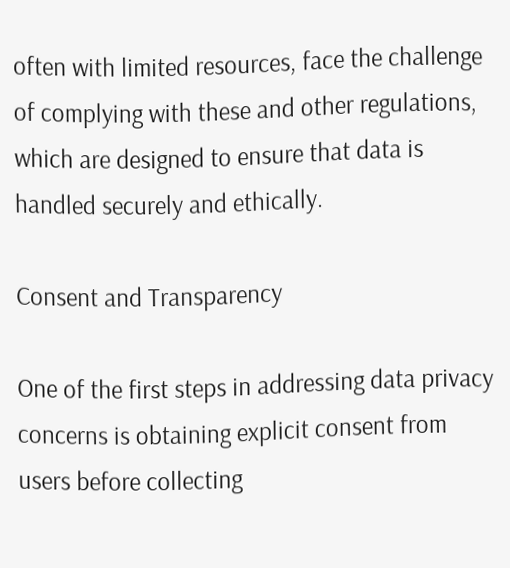often with limited resources, face the challenge of complying with these and other regulations, which are designed to ensure that data is handled securely and ethically.

Consent and Transparency

One of the first steps in addressing data privacy concerns is obtaining explicit consent from users before collecting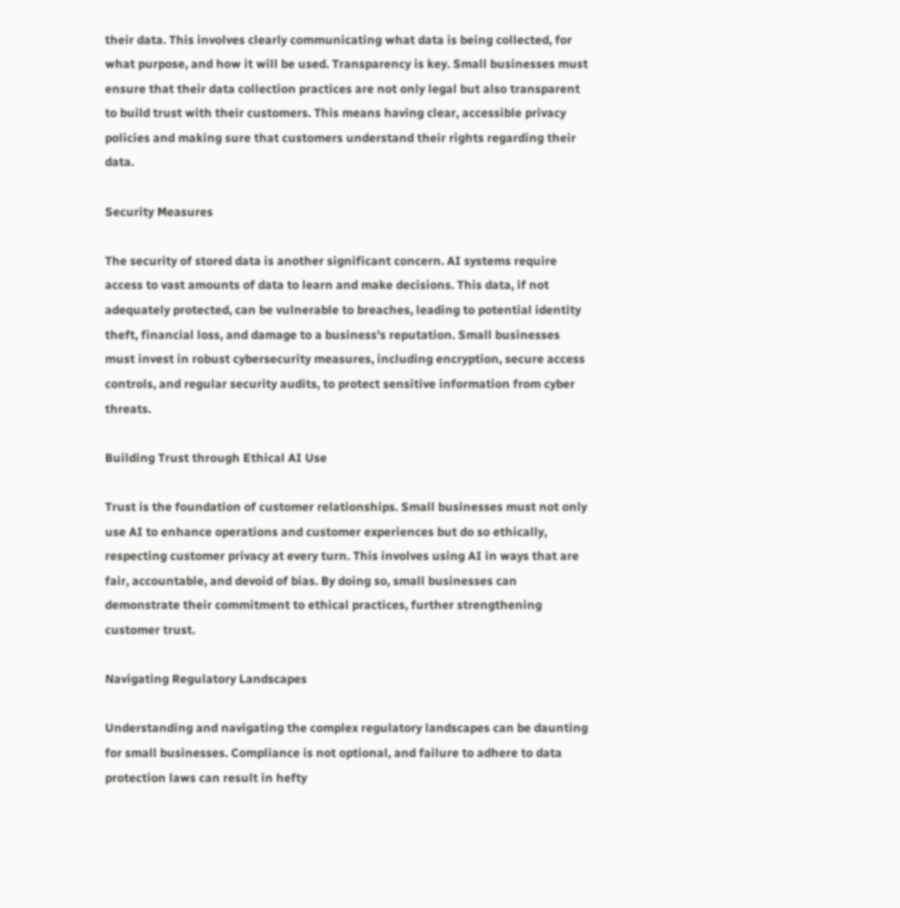their data. This involves clearly communicating what data is being collected, for what purpose, and how it will be used. Transparency is key. Small businesses must ensure that their data collection practices are not only legal but also transparent to build trust with their customers. This means having clear, accessible privacy policies and making sure that customers understand their rights regarding their data.

Security Measures

The security of stored data is another significant concern. AI systems require access to vast amounts of data to learn and make decisions. This data, if not adequately protected, can be vulnerable to breaches, leading to potential identity theft, financial loss, and damage to a business's reputation. Small businesses must invest in robust cybersecurity measures, including encryption, secure access controls, and regular security audits, to protect sensitive information from cyber threats.

Building Trust through Ethical AI Use

Trust is the foundation of customer relationships. Small businesses must not only use AI to enhance operations and customer experiences but do so ethically, respecting customer privacy at every turn. This involves using AI in ways that are fair, accountable, and devoid of bias. By doing so, small businesses can demonstrate their commitment to ethical practices, further strengthening customer trust.

Navigating Regulatory Landscapes

Understanding and navigating the complex regulatory landscapes can be daunting for small businesses. Compliance is not optional, and failure to adhere to data protection laws can result in hefty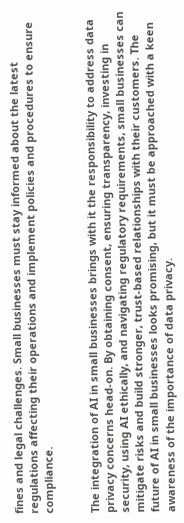fines and legal challenges. Small businesses must stay informed about the latest regulations affecting their operations and implement policies and procedures to ensure compliance.


The integration of AI in small businesses brings with it the responsibility to address data privacy concerns head-on. By obtaining consent, ensuring transparency, investing in security, using AI ethically, and navigating regulatory requirements, small businesses can mitigate risks and build stronger, trust-based relationships with their customers. The future of AI in small businesses looks promising, but it must be approached with a keen awareness of the importance of data privacy.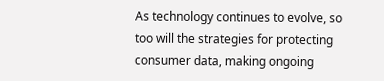As technology continues to evolve, so too will the strategies for protecting consumer data, making ongoing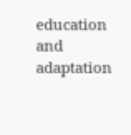education and adaptation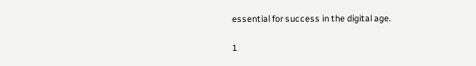essential for success in the digital age.

1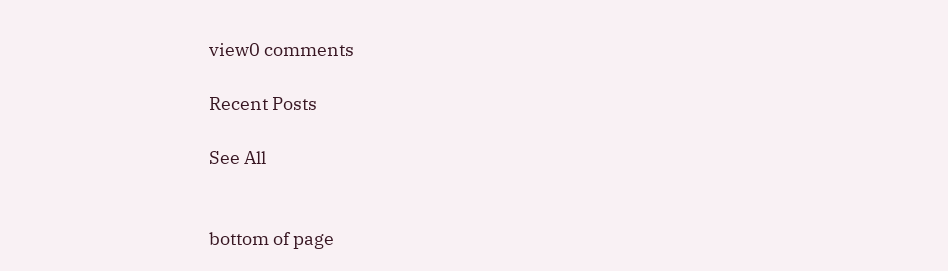view0 comments

Recent Posts

See All


bottom of page